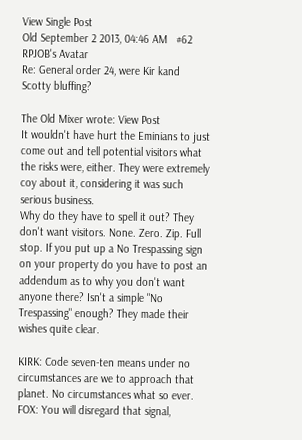View Single Post
Old September 2 2013, 04:46 AM   #62
RPJOB's Avatar
Re: General order 24, were Kir kand Scotty bluffing?

The Old Mixer wrote: View Post
It wouldn't have hurt the Eminians to just come out and tell potential visitors what the risks were, either. They were extremely coy about it, considering it was such serious business.
Why do they have to spell it out? They don't want visitors. None. Zero. Zip. Full stop. If you put up a No Trespassing sign on your property do you have to post an addendum as to why you don't want anyone there? Isn't a simple "No Trespassing" enough? They made their wishes quite clear.

KIRK: Code seven-ten means under no circumstances are we to approach that planet. No circumstances what so ever.
FOX: You will disregard that signal,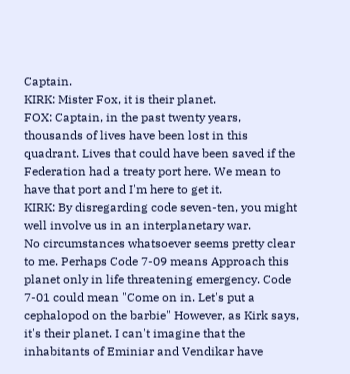Captain.
KIRK: Mister Fox, it is their planet.
FOX: Captain, in the past twenty years, thousands of lives have been lost in this quadrant. Lives that could have been saved if the Federation had a treaty port here. We mean to have that port and I'm here to get it.
KIRK: By disregarding code seven-ten, you might well involve us in an interplanetary war.
No circumstances whatsoever seems pretty clear to me. Perhaps Code 7-09 means Approach this planet only in life threatening emergency. Code 7-01 could mean "Come on in. Let's put a cephalopod on the barbie" However, as Kirk says, it's their planet. I can't imagine that the inhabitants of Eminiar and Vendikar have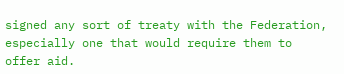signed any sort of treaty with the Federation, especially one that would require them to offer aid.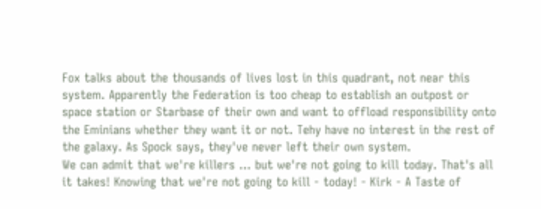Fox talks about the thousands of lives lost in this quadrant, not near this system. Apparently the Federation is too cheap to establish an outpost or space station or Starbase of their own and want to offload responsibility onto the Eminians whether they want it or not. Tehy have no interest in the rest of the galaxy. As Spock says, they've never left their own system.
We can admit that we're killers ... but we're not going to kill today. That's all it takes! Knowing that we're not going to kill - today! - Kirk - A Taste of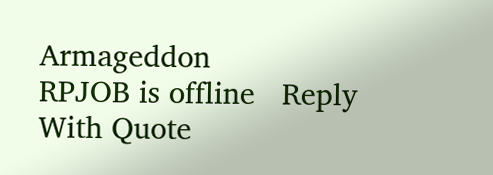Armageddon
RPJOB is offline   Reply With Quote